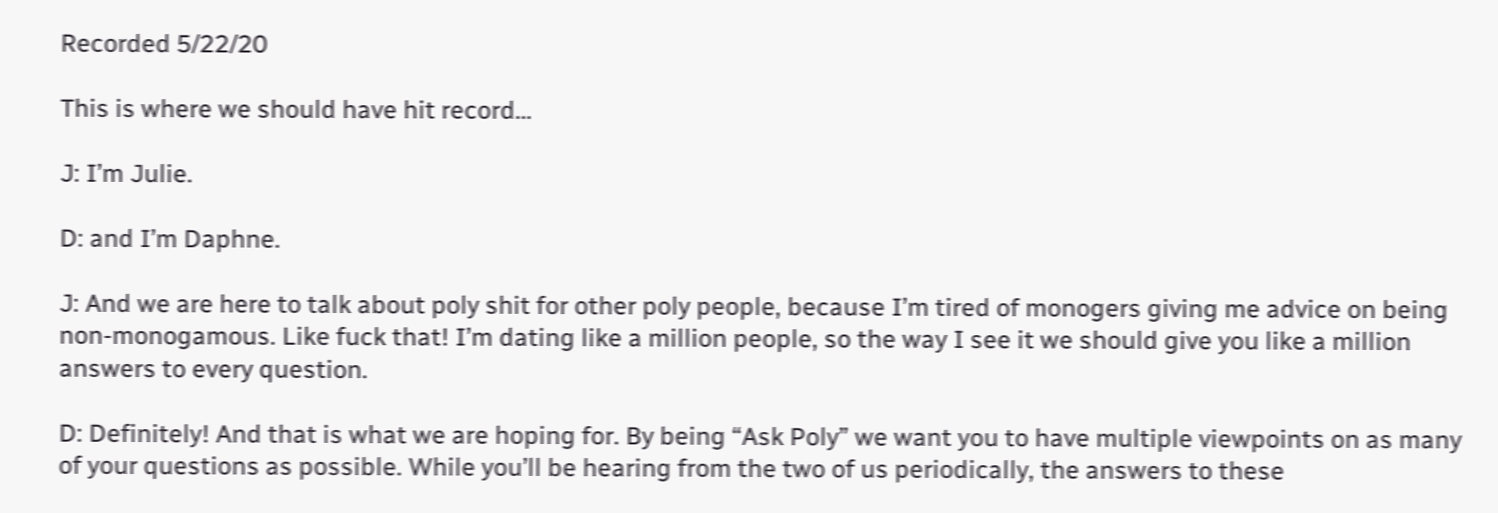Recorded 5/22/20

This is where we should have hit record…

J: I’m Julie.

D: and I’m Daphne.

J: And we are here to talk about poly shit for other poly people, because I’m tired of monogers giving me advice on being non-monogamous. Like fuck that! I’m dating like a million people, so the way I see it we should give you like a million answers to every question.

D: Definitely! And that is what we are hoping for. By being “Ask Poly” we want you to have multiple viewpoints on as many of your questions as possible. While you’ll be hearing from the two of us periodically, the answers to these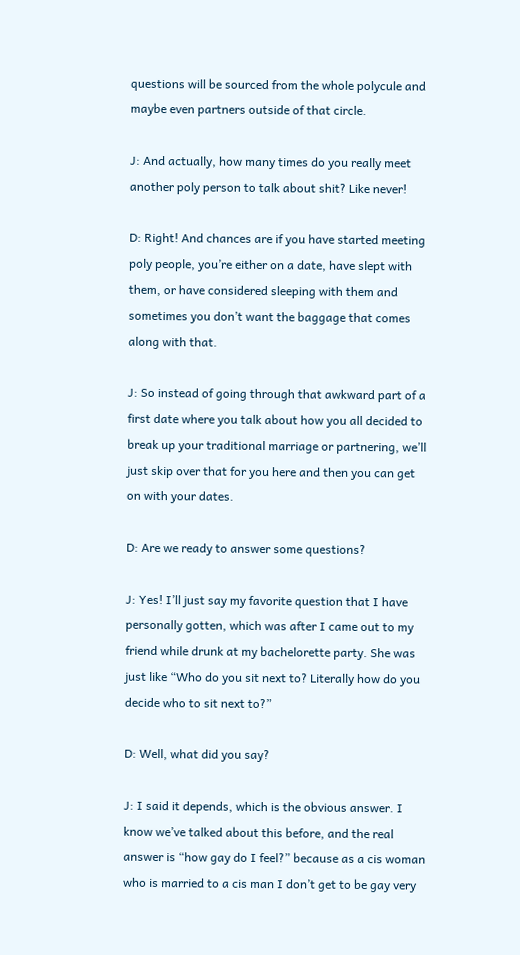questions will be sourced from the whole polycule and maybe even partners outside of that circle.

J: And actually, how many times do you really meet another poly person to talk about shit? Like never!

D: Right! And chances are if you have started meeting poly people, you’re either on a date, have slept with them, or have considered sleeping with them and sometimes you don’t want the baggage that comes along with that.

J: So instead of going through that awkward part of a first date where you talk about how you all decided to break up your traditional marriage or partnering, we’ll just skip over that for you here and then you can get on with your dates.

D: Are we ready to answer some questions?

J: Yes! I’ll just say my favorite question that I have personally gotten, which was after I came out to my friend while drunk at my bachelorette party. She was just like “Who do you sit next to? Literally how do you decide who to sit next to?”

D: Well, what did you say?

J: I said it depends, which is the obvious answer. I know we’ve talked about this before, and the real answer is “how gay do I feel?” because as a cis woman who is married to a cis man I don’t get to be gay very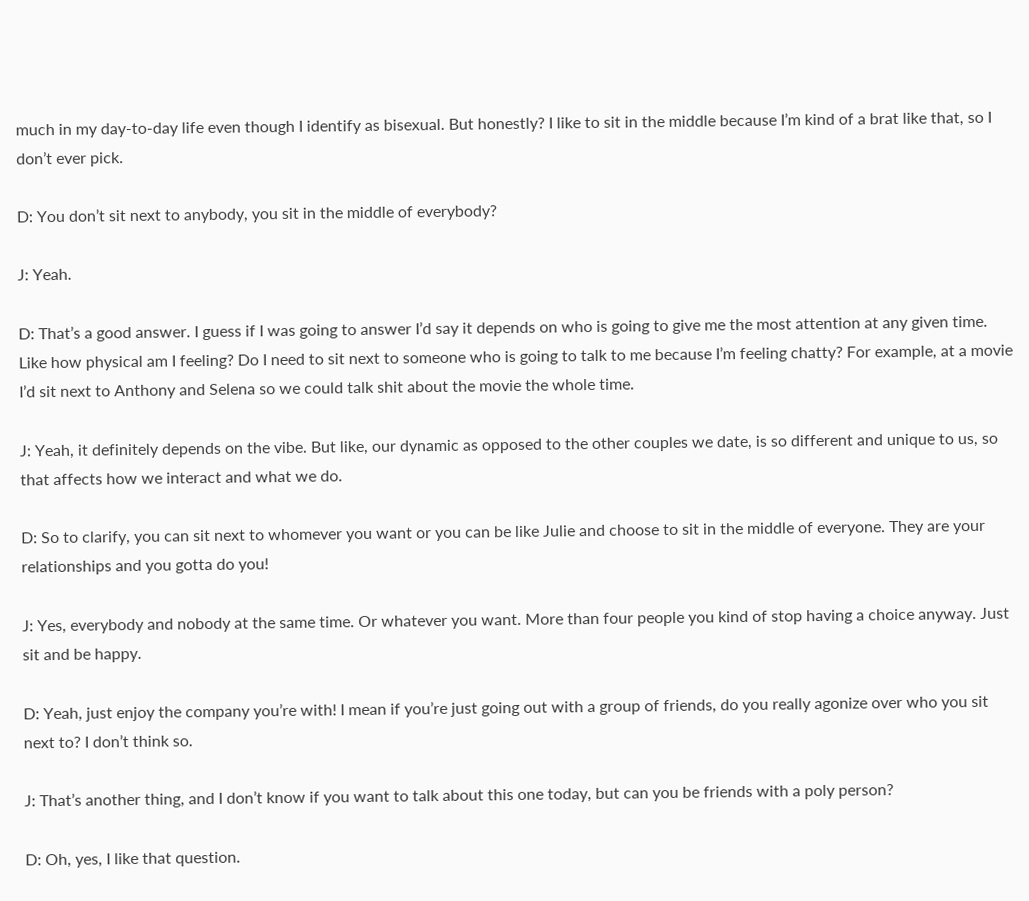much in my day-to-day life even though I identify as bisexual. But honestly? I like to sit in the middle because I’m kind of a brat like that, so I don’t ever pick.

D: You don’t sit next to anybody, you sit in the middle of everybody?

J: Yeah.

D: That’s a good answer. I guess if I was going to answer I’d say it depends on who is going to give me the most attention at any given time. Like how physical am I feeling? Do I need to sit next to someone who is going to talk to me because I’m feeling chatty? For example, at a movie I’d sit next to Anthony and Selena so we could talk shit about the movie the whole time.

J: Yeah, it definitely depends on the vibe. But like, our dynamic as opposed to the other couples we date, is so different and unique to us, so that affects how we interact and what we do.

D: So to clarify, you can sit next to whomever you want or you can be like Julie and choose to sit in the middle of everyone. They are your relationships and you gotta do you!

J: Yes, everybody and nobody at the same time. Or whatever you want. More than four people you kind of stop having a choice anyway. Just sit and be happy.

D: Yeah, just enjoy the company you’re with! I mean if you’re just going out with a group of friends, do you really agonize over who you sit next to? I don’t think so.

J: That’s another thing, and I don’t know if you want to talk about this one today, but can you be friends with a poly person?

D: Oh, yes, I like that question.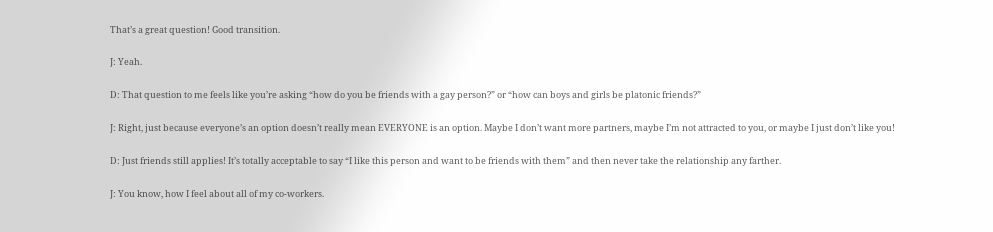That’s a great question! Good transition.

J: Yeah.

D: That question to me feels like you’re asking “how do you be friends with a gay person?” or “how can boys and girls be platonic friends?”

J: Right, just because everyone’s an option doesn’t really mean EVERYONE is an option. Maybe I don’t want more partners, maybe I’m not attracted to you, or maybe I just don’t like you!

D: Just friends still applies! It’s totally acceptable to say “I like this person and want to be friends with them” and then never take the relationship any farther.

J: You know, how I feel about all of my co-workers.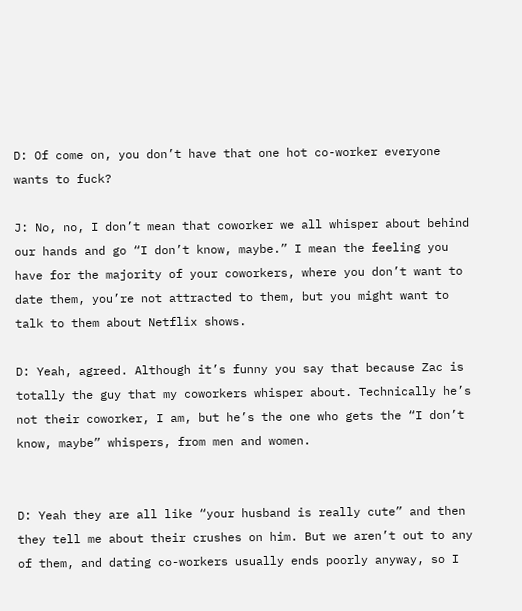D: Of come on, you don’t have that one hot co-worker everyone wants to fuck?

J: No, no, I don’t mean that coworker we all whisper about behind our hands and go “I don’t know, maybe.” I mean the feeling you have for the majority of your coworkers, where you don’t want to date them, you’re not attracted to them, but you might want to talk to them about Netflix shows.

D: Yeah, agreed. Although it’s funny you say that because Zac is totally the guy that my coworkers whisper about. Technically he’s not their coworker, I am, but he’s the one who gets the “I don’t know, maybe” whispers, from men and women.


D: Yeah they are all like “your husband is really cute” and then they tell me about their crushes on him. But we aren’t out to any of them, and dating co-workers usually ends poorly anyway, so I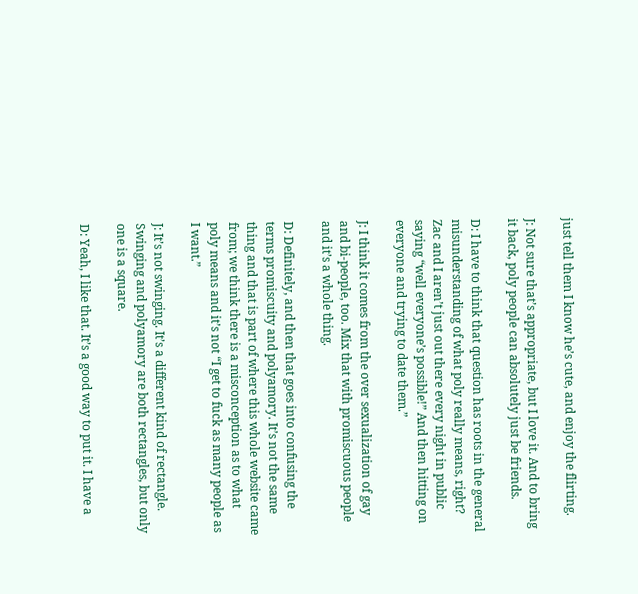just tell them I know he’s cute, and enjoy the flirting.

J: Not sure that’s appropriate, but I love it. And to bring it back, poly people can absolutely just be friends.

D: I have to think that question has roots in the general misunderstanding of what poly really means, right? Zac and I aren’t just out there every night in public saying “well everyone’s possible!” And then hitting on everyone and trying to date them.”

J: I think it comes from the over sexualization of gay and bi-people, too. Mix that with promiscuous people and it’s a whole thing.

D: Definitely, and then that goes into confusing the terms promiscuity and polyamory. It’s not the same thing and that is part of where this whole website came from; we think there is a misconception as to what poly means and it’s not “I get to fuck as many people as I want.”

J: It’s not swinging. It’s a different kind of rectangle. Swinging and polyamory are both rectangles, but only one is a square.

D: Yeah, I like that. It’s a good way to put it. I have a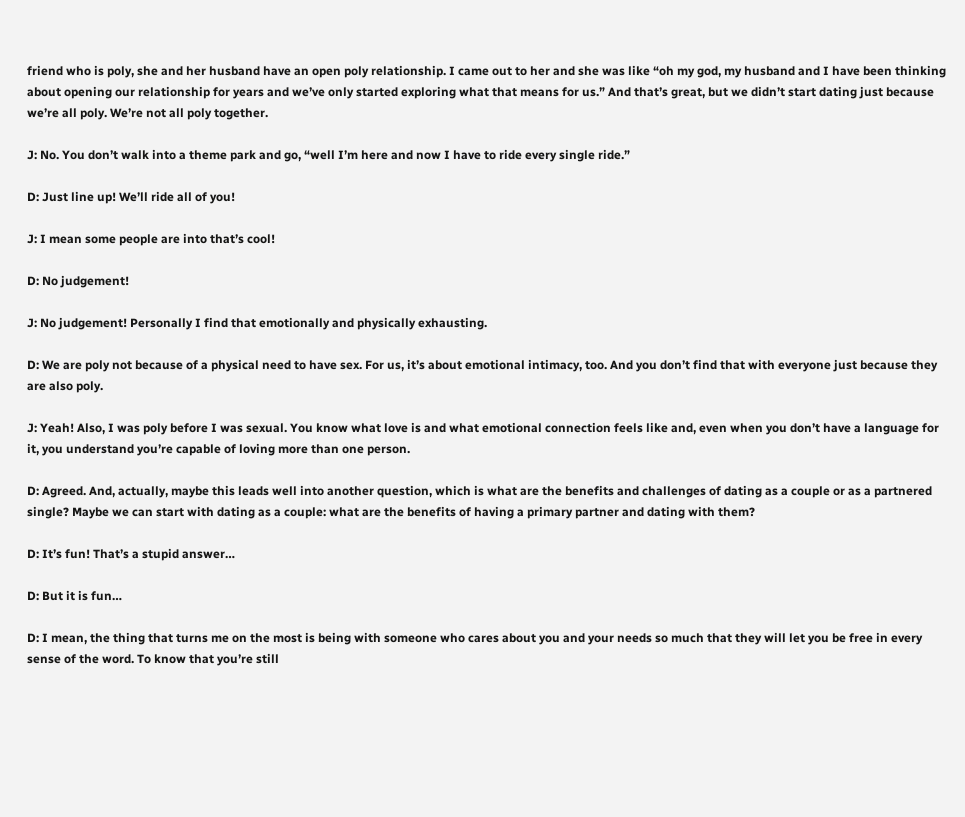friend who is poly, she and her husband have an open poly relationship. I came out to her and she was like “oh my god, my husband and I have been thinking about opening our relationship for years and we’ve only started exploring what that means for us.” And that’s great, but we didn’t start dating just because we’re all poly. We’re not all poly together.

J: No. You don’t walk into a theme park and go, “well I’m here and now I have to ride every single ride.”

D: Just line up! We’ll ride all of you!

J: I mean some people are into that’s cool!

D: No judgement!

J: No judgement! Personally I find that emotionally and physically exhausting.

D: We are poly not because of a physical need to have sex. For us, it’s about emotional intimacy, too. And you don’t find that with everyone just because they are also poly.

J: Yeah! Also, I was poly before I was sexual. You know what love is and what emotional connection feels like and, even when you don’t have a language for it, you understand you’re capable of loving more than one person.

D: Agreed. And, actually, maybe this leads well into another question, which is what are the benefits and challenges of dating as a couple or as a partnered single? Maybe we can start with dating as a couple: what are the benefits of having a primary partner and dating with them?

D: It’s fun! That’s a stupid answer…

D: But it is fun…

D: I mean, the thing that turns me on the most is being with someone who cares about you and your needs so much that they will let you be free in every sense of the word. To know that you’re still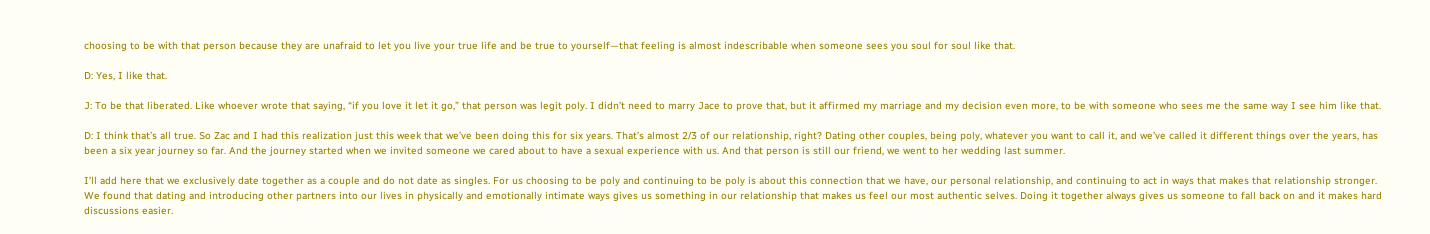choosing to be with that person because they are unafraid to let you live your true life and be true to yourself—that feeling is almost indescribable when someone sees you soul for soul like that.

D: Yes, I like that.

J: To be that liberated. Like whoever wrote that saying, “if you love it let it go,” that person was legit poly. I didn’t need to marry Jace to prove that, but it affirmed my marriage and my decision even more, to be with someone who sees me the same way I see him like that.

D: I think that’s all true. So Zac and I had this realization just this week that we’ve been doing this for six years. That’s almost 2/3 of our relationship, right? Dating other couples, being poly, whatever you want to call it, and we’ve called it different things over the years, has been a six year journey so far. And the journey started when we invited someone we cared about to have a sexual experience with us. And that person is still our friend, we went to her wedding last summer.

I’ll add here that we exclusively date together as a couple and do not date as singles. For us choosing to be poly and continuing to be poly is about this connection that we have, our personal relationship, and continuing to act in ways that makes that relationship stronger. We found that dating and introducing other partners into our lives in physically and emotionally intimate ways gives us something in our relationship that makes us feel our most authentic selves. Doing it together always gives us someone to fall back on and it makes hard discussions easier.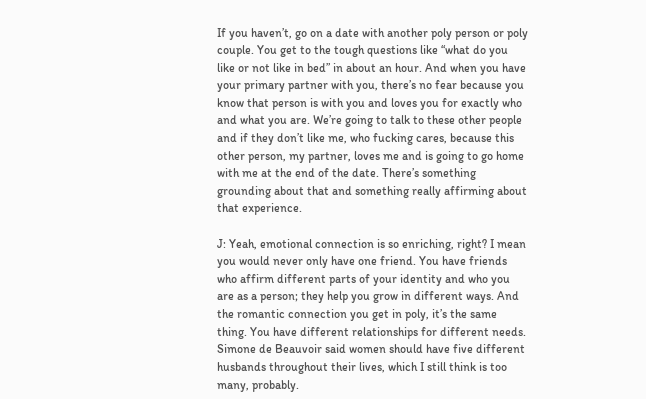If you haven’t, go on a date with another poly person or poly couple. You get to the tough questions like “what do you like or not like in bed” in about an hour. And when you have your primary partner with you, there’s no fear because you know that person is with you and loves you for exactly who and what you are. We’re going to talk to these other people and if they don’t like me, who fucking cares, because this other person, my partner, loves me and is going to go home with me at the end of the date. There’s something grounding about that and something really affirming about that experience.

J: Yeah, emotional connection is so enriching, right? I mean you would never only have one friend. You have friends who affirm different parts of your identity and who you are as a person; they help you grow in different ways. And the romantic connection you get in poly, it’s the same thing. You have different relationships for different needs. Simone de Beauvoir said women should have five different husbands throughout their lives, which I still think is too many, probably.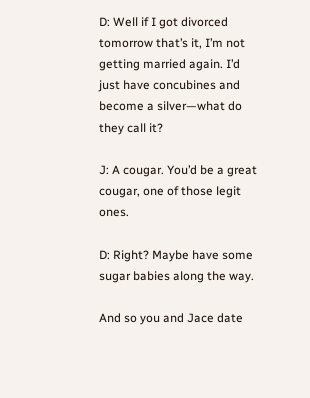D: Well if I got divorced tomorrow that’s it, I’m not getting married again. I’d just have concubines and become a silver—what do they call it?

J: A cougar. You’d be a great cougar, one of those legit ones.

D: Right? Maybe have some sugar babies along the way.

And so you and Jace date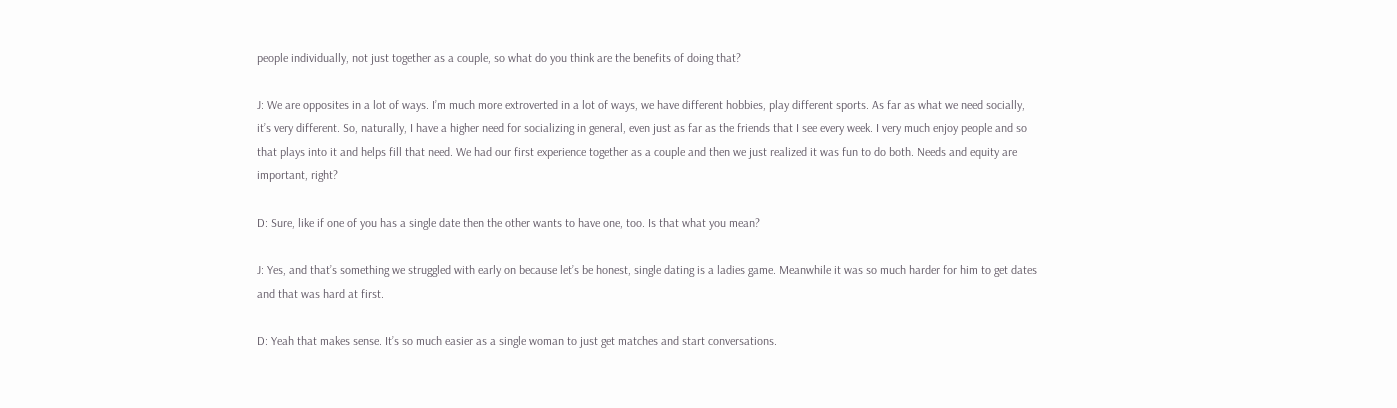people individually, not just together as a couple, so what do you think are the benefits of doing that?

J: We are opposites in a lot of ways. I’m much more extroverted in a lot of ways, we have different hobbies, play different sports. As far as what we need socially, it’s very different. So, naturally, I have a higher need for socializing in general, even just as far as the friends that I see every week. I very much enjoy people and so that plays into it and helps fill that need. We had our first experience together as a couple and then we just realized it was fun to do both. Needs and equity are important, right?

D: Sure, like if one of you has a single date then the other wants to have one, too. Is that what you mean?

J: Yes, and that’s something we struggled with early on because let’s be honest, single dating is a ladies game. Meanwhile it was so much harder for him to get dates and that was hard at first.

D: Yeah that makes sense. It’s so much easier as a single woman to just get matches and start conversations.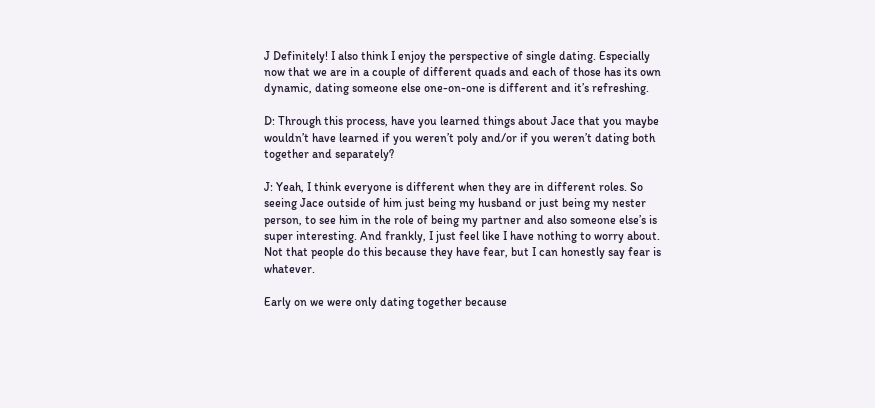J Definitely! I also think I enjoy the perspective of single dating. Especially now that we are in a couple of different quads and each of those has its own dynamic, dating someone else one-on-one is different and it’s refreshing.

D: Through this process, have you learned things about Jace that you maybe wouldn’t have learned if you weren’t poly and/or if you weren’t dating both together and separately?

J: Yeah, I think everyone is different when they are in different roles. So seeing Jace outside of him just being my husband or just being my nester person, to see him in the role of being my partner and also someone else’s is super interesting. And frankly, I just feel like I have nothing to worry about. Not that people do this because they have fear, but I can honestly say fear is whatever.

Early on we were only dating together because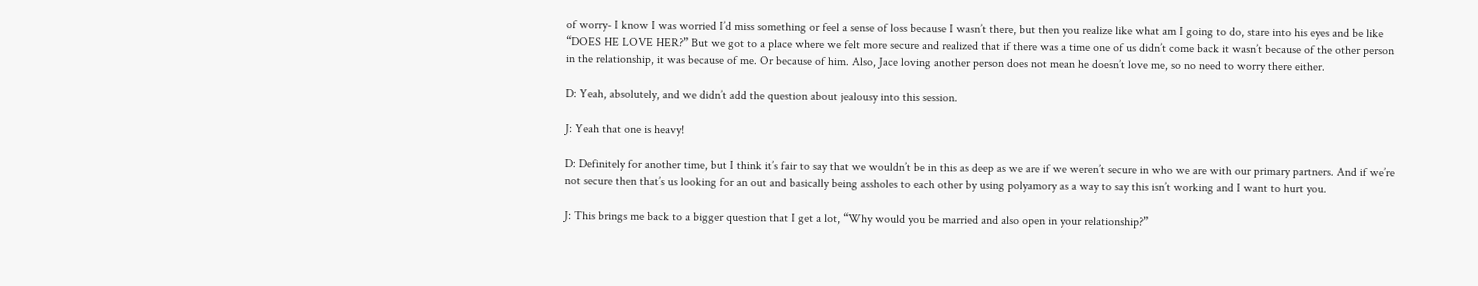of worry- I know I was worried I’d miss something or feel a sense of loss because I wasn’t there, but then you realize like what am I going to do, stare into his eyes and be like “DOES HE LOVE HER?” But we got to a place where we felt more secure and realized that if there was a time one of us didn’t come back it wasn’t because of the other person in the relationship, it was because of me. Or because of him. Also, Jace loving another person does not mean he doesn’t love me, so no need to worry there either.

D: Yeah, absolutely, and we didn’t add the question about jealousy into this session.

J: Yeah that one is heavy!

D: Definitely for another time, but I think it’s fair to say that we wouldn’t be in this as deep as we are if we weren’t secure in who we are with our primary partners. And if we’re not secure then that’s us looking for an out and basically being assholes to each other by using polyamory as a way to say this isn’t working and I want to hurt you.

J: This brings me back to a bigger question that I get a lot, “Why would you be married and also open in your relationship?”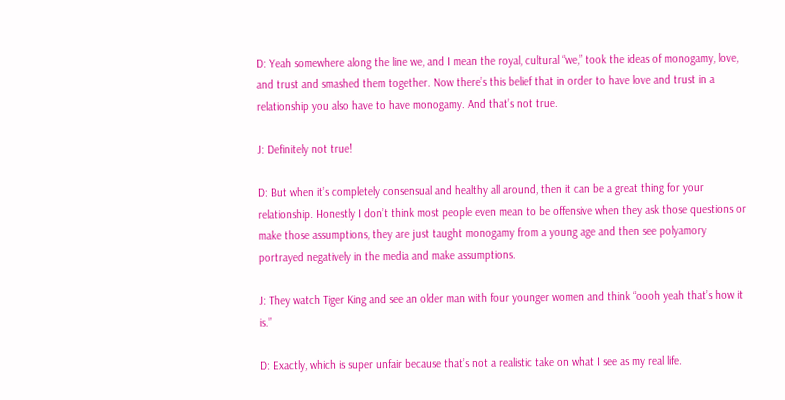D: Yeah somewhere along the line we, and I mean the royal, cultural “we,” took the ideas of monogamy, love, and trust and smashed them together. Now there’s this belief that in order to have love and trust in a relationship you also have to have monogamy. And that’s not true.

J: Definitely not true!

D: But when it’s completely consensual and healthy all around, then it can be a great thing for your relationship. Honestly I don’t think most people even mean to be offensive when they ask those questions or make those assumptions, they are just taught monogamy from a young age and then see polyamory portrayed negatively in the media and make assumptions.

J: They watch Tiger King and see an older man with four younger women and think “oooh yeah that’s how it is.”

D: Exactly, which is super unfair because that’s not a realistic take on what I see as my real life.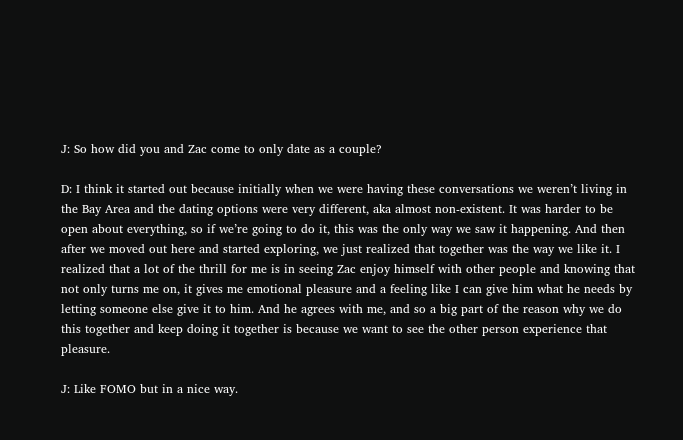J: So how did you and Zac come to only date as a couple?

D: I think it started out because initially when we were having these conversations we weren’t living in the Bay Area and the dating options were very different, aka almost non-existent. It was harder to be open about everything, so if we’re going to do it, this was the only way we saw it happening. And then after we moved out here and started exploring, we just realized that together was the way we like it. I realized that a lot of the thrill for me is in seeing Zac enjoy himself with other people and knowing that not only turns me on, it gives me emotional pleasure and a feeling like I can give him what he needs by letting someone else give it to him. And he agrees with me, and so a big part of the reason why we do this together and keep doing it together is because we want to see the other person experience that pleasure.

J: Like FOMO but in a nice way.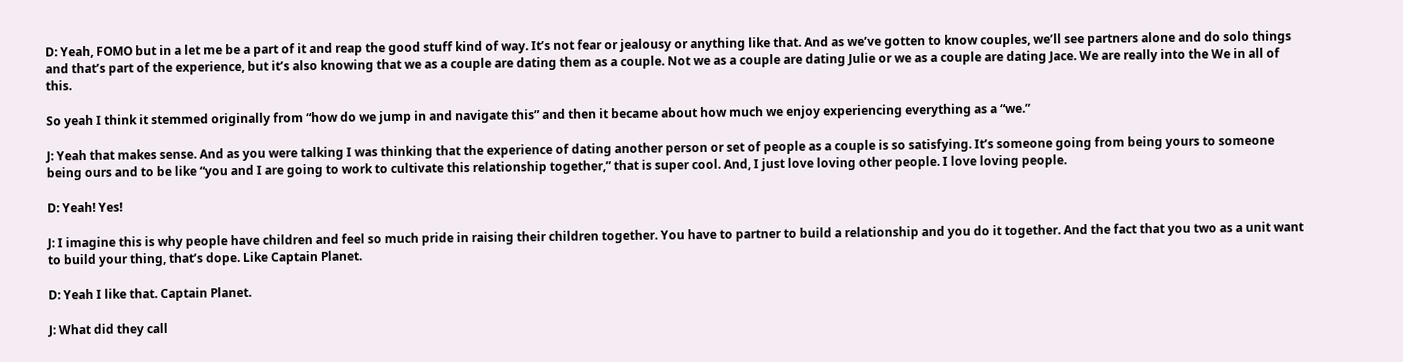D: Yeah, FOMO but in a let me be a part of it and reap the good stuff kind of way. It’s not fear or jealousy or anything like that. And as we’ve gotten to know couples, we’ll see partners alone and do solo things and that’s part of the experience, but it’s also knowing that we as a couple are dating them as a couple. Not we as a couple are dating Julie or we as a couple are dating Jace. We are really into the We in all of this.

So yeah I think it stemmed originally from “how do we jump in and navigate this” and then it became about how much we enjoy experiencing everything as a “we.”

J: Yeah that makes sense. And as you were talking I was thinking that the experience of dating another person or set of people as a couple is so satisfying. It’s someone going from being yours to someone being ours and to be like “you and I are going to work to cultivate this relationship together,” that is super cool. And, I just love loving other people. I love loving people.

D: Yeah! Yes!

J: I imagine this is why people have children and feel so much pride in raising their children together. You have to partner to build a relationship and you do it together. And the fact that you two as a unit want to build your thing, that’s dope. Like Captain Planet.

D: Yeah I like that. Captain Planet.

J: What did they call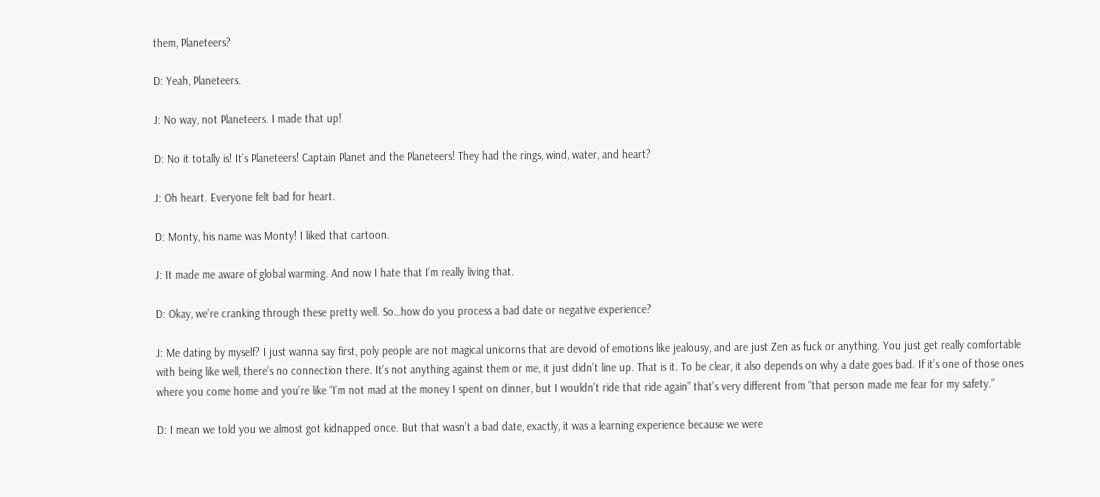them, Planeteers?

D: Yeah, Planeteers.

J: No way, not Planeteers. I made that up!

D: No it totally is! It’s Planeteers! Captain Planet and the Planeteers! They had the rings, wind, water, and heart?

J: Oh heart. Everyone felt bad for heart.

D: Monty, his name was Monty! I liked that cartoon.

J: It made me aware of global warming. And now I hate that I’m really living that.

D: Okay, we’re cranking through these pretty well. So…how do you process a bad date or negative experience?

J: Me dating by myself? I just wanna say first, poly people are not magical unicorns that are devoid of emotions like jealousy, and are just Zen as fuck or anything. You just get really comfortable with being like well, there’s no connection there. It’s not anything against them or me, it just didn’t line up. That is it. To be clear, it also depends on why a date goes bad. If it’s one of those ones where you come home and you’re like “I’m not mad at the money I spent on dinner, but I wouldn’t ride that ride again” that’s very different from “that person made me fear for my safety.”

D: I mean we told you we almost got kidnapped once. But that wasn’t a bad date, exactly, it was a learning experience because we were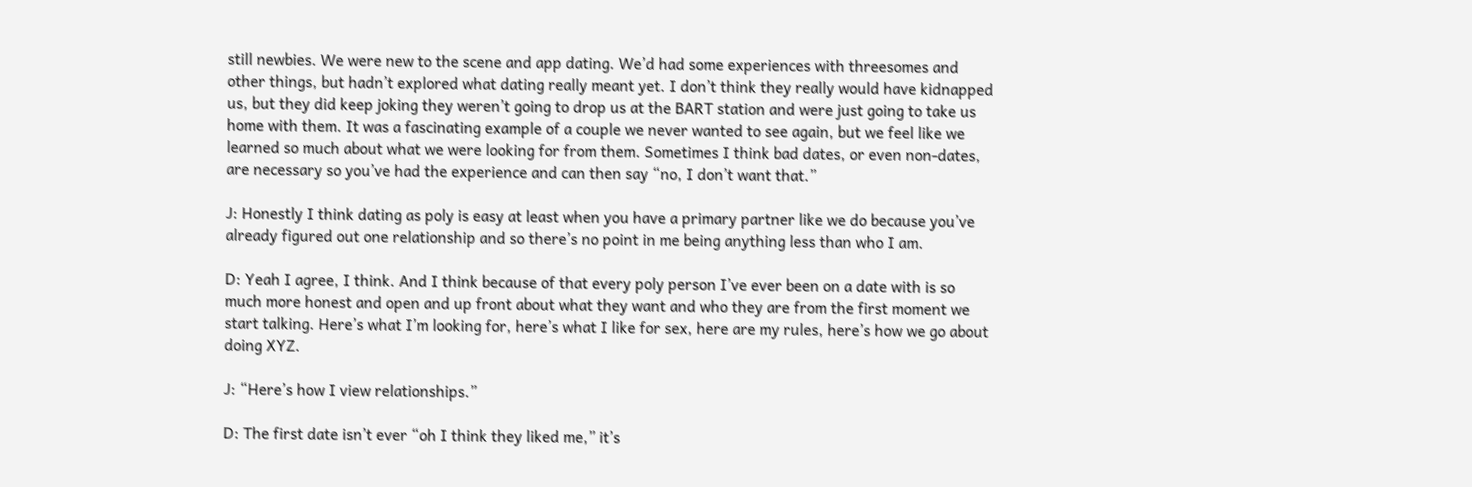still newbies. We were new to the scene and app dating. We’d had some experiences with threesomes and other things, but hadn’t explored what dating really meant yet. I don’t think they really would have kidnapped us, but they did keep joking they weren’t going to drop us at the BART station and were just going to take us home with them. It was a fascinating example of a couple we never wanted to see again, but we feel like we learned so much about what we were looking for from them. Sometimes I think bad dates, or even non-dates, are necessary so you’ve had the experience and can then say “no, I don’t want that.”

J: Honestly I think dating as poly is easy at least when you have a primary partner like we do because you’ve already figured out one relationship and so there’s no point in me being anything less than who I am.

D: Yeah I agree, I think. And I think because of that every poly person I’ve ever been on a date with is so much more honest and open and up front about what they want and who they are from the first moment we start talking. Here’s what I’m looking for, here’s what I like for sex, here are my rules, here’s how we go about doing XYZ.

J: “Here’s how I view relationships.”

D: The first date isn’t ever “oh I think they liked me,” it’s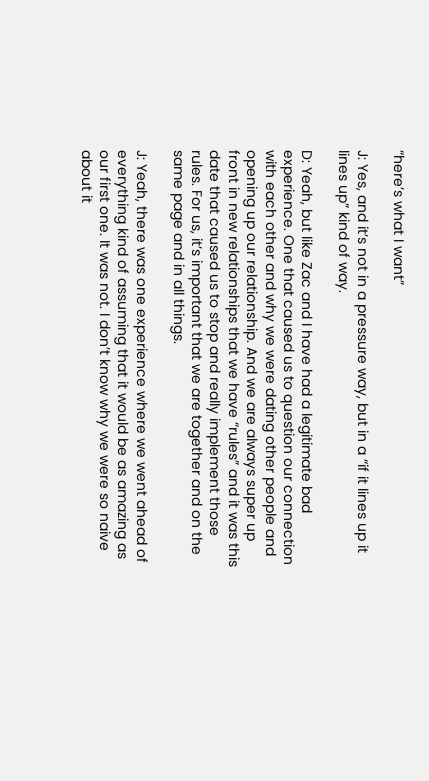“here’s what I want”

J: Yes, and it’s not in a pressure way, but in a “if it lines up it lines up” kind of way.

D: Yeah, but like Zac and I have had a legitimate bad experience. One that caused us to question our connection with each other and why we were dating other people and opening up our relationship. And we are always super up front in new relationships that we have “rules” and it was this date that caused us to stop and really implement those rules. For us, it’s important that we are together and on the same page and in all things.

J: Yeah, there was one experience where we went ahead of everything kind of assuming that it would be as amazing as our first one. It was not. I don’t know why we were so naive about it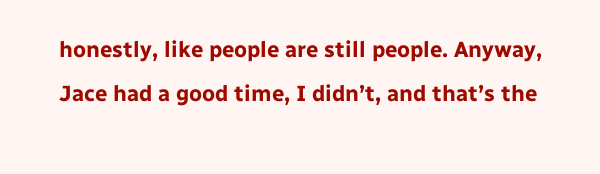honestly, like people are still people. Anyway, Jace had a good time, I didn’t, and that’s the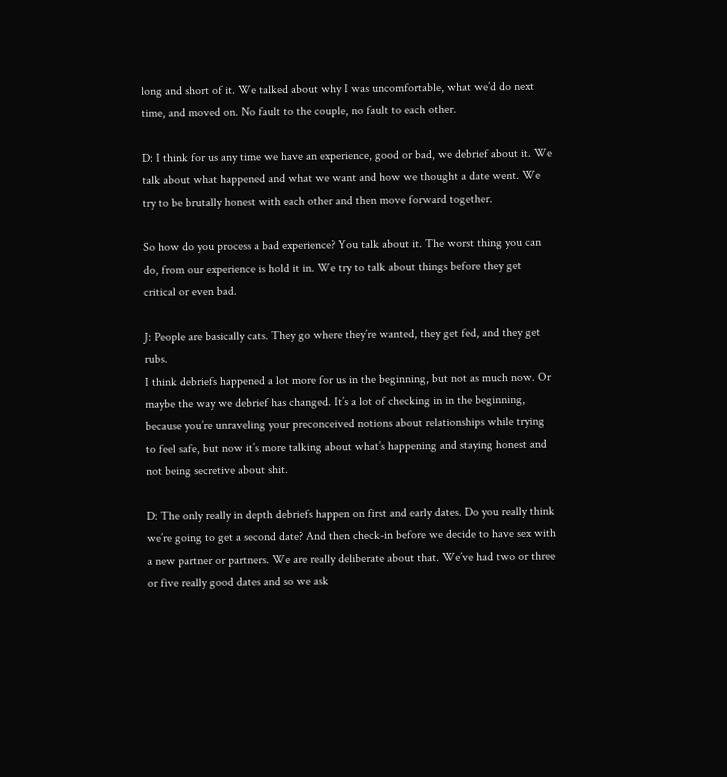long and short of it. We talked about why I was uncomfortable, what we’d do next time, and moved on. No fault to the couple, no fault to each other.

D: I think for us any time we have an experience, good or bad, we debrief about it. We talk about what happened and what we want and how we thought a date went. We try to be brutally honest with each other and then move forward together.

So how do you process a bad experience? You talk about it. The worst thing you can do, from our experience is hold it in. We try to talk about things before they get critical or even bad.

J: People are basically cats. They go where they’re wanted, they get fed, and they get rubs.
I think debriefs happened a lot more for us in the beginning, but not as much now. Or maybe the way we debrief has changed. It’s a lot of checking in in the beginning, because you’re unraveling your preconceived notions about relationships while trying to feel safe, but now it’s more talking about what’s happening and staying honest and not being secretive about shit.

D: The only really in depth debriefs happen on first and early dates. Do you really think we’re going to get a second date? And then check-in before we decide to have sex with a new partner or partners. We are really deliberate about that. We’ve had two or three or five really good dates and so we ask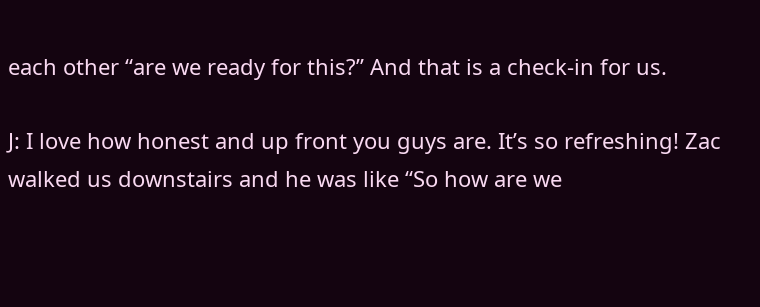each other “are we ready for this?” And that is a check-in for us.

J: I love how honest and up front you guys are. It’s so refreshing! Zac walked us downstairs and he was like “So how are we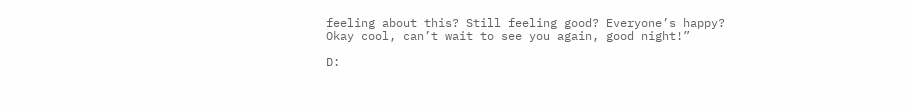feeling about this? Still feeling good? Everyone’s happy? Okay cool, can’t wait to see you again, good night!”

D: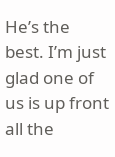He’s the best. I’m just glad one of us is up front all the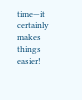time—it certainly makes things easier!